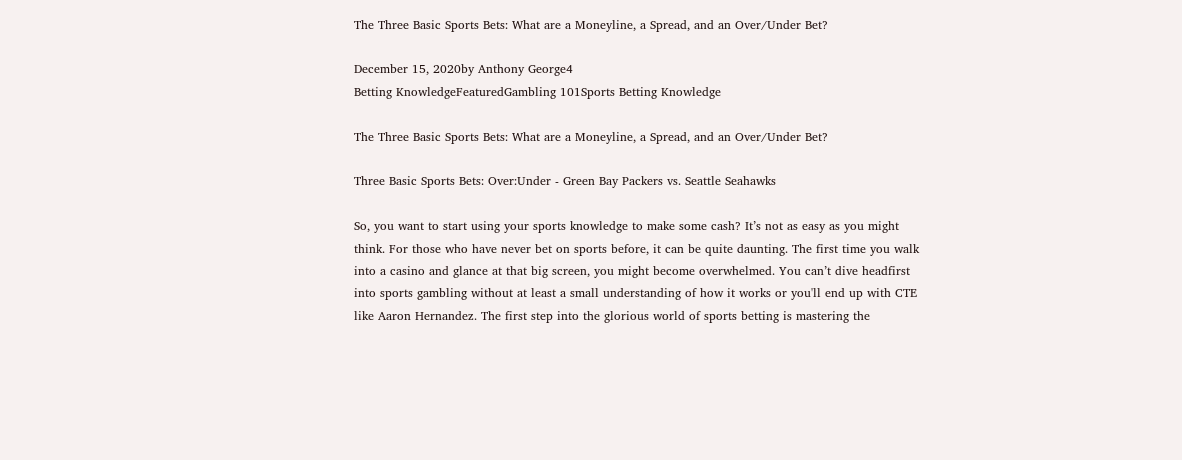The Three Basic Sports Bets: What are a Moneyline, a Spread, and an Over/Under Bet?

December 15, 2020by Anthony George4
Betting KnowledgeFeaturedGambling 101Sports Betting Knowledge

The Three Basic Sports Bets: What are a Moneyline, a Spread, and an Over/Under Bet?

Three Basic Sports Bets: Over:Under - Green Bay Packers vs. Seattle Seahawks

So, you want to start using your sports knowledge to make some cash? It’s not as easy as you might think. For those who have never bet on sports before, it can be quite daunting. The first time you walk into a casino and glance at that big screen, you might become overwhelmed. You can’t dive headfirst into sports gambling without at least a small understanding of how it works or you'll end up with CTE like Aaron Hernandez. The first step into the glorious world of sports betting is mastering the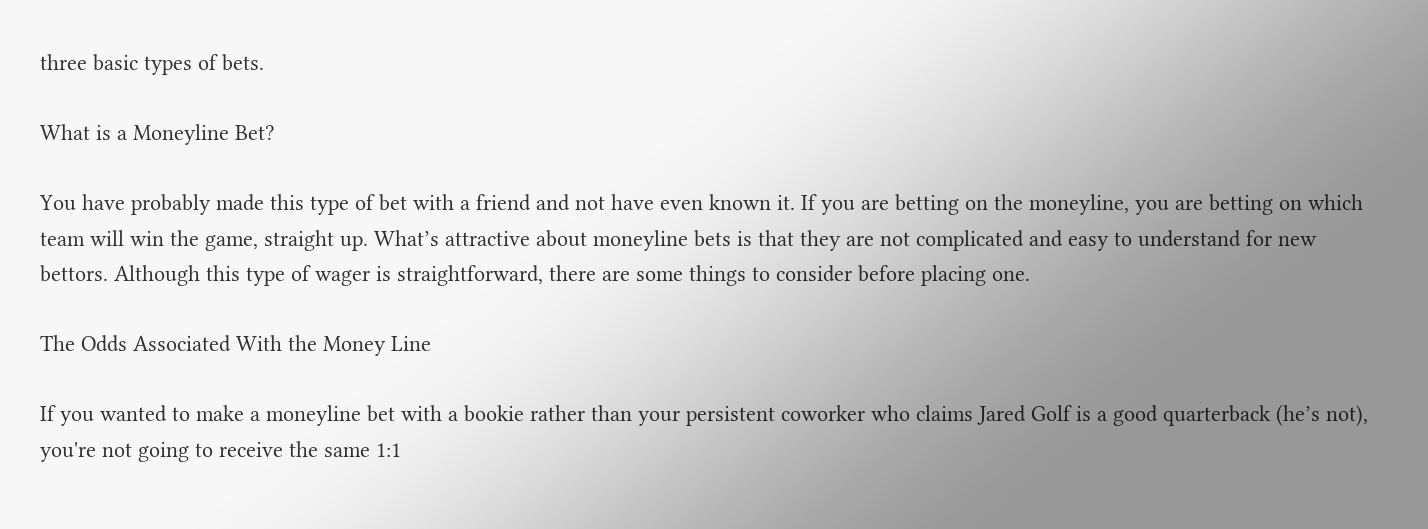three basic types of bets.

What is a Moneyline Bet?

You have probably made this type of bet with a friend and not have even known it. If you are betting on the moneyline, you are betting on which team will win the game, straight up. What’s attractive about moneyline bets is that they are not complicated and easy to understand for new bettors. Although this type of wager is straightforward, there are some things to consider before placing one.

The Odds Associated With the Money Line

If you wanted to make a moneyline bet with a bookie rather than your persistent coworker who claims Jared Golf is a good quarterback (he’s not), you're not going to receive the same 1:1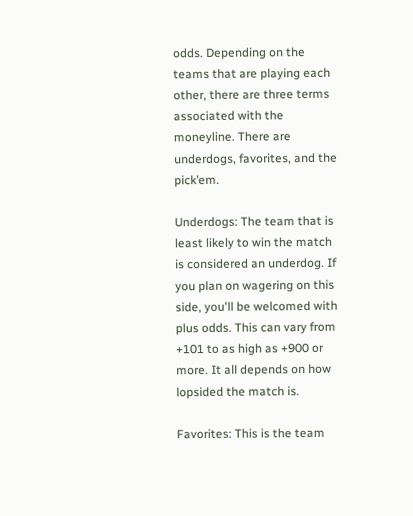odds. Depending on the teams that are playing each other, there are three terms associated with the moneyline. There are underdogs, favorites, and the pick’em.

Underdogs: The team that is least likely to win the match is considered an underdog. If you plan on wagering on this side, you'll be welcomed with plus odds. This can vary from +101 to as high as +900 or more. It all depends on how lopsided the match is.

Favorites: This is the team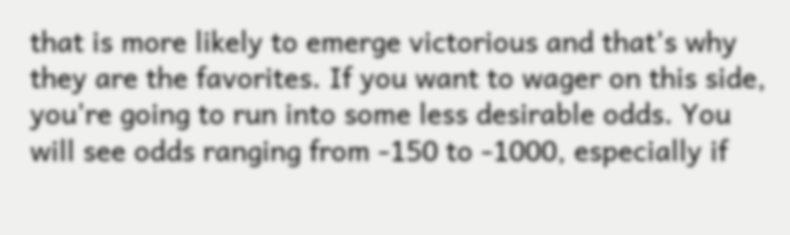that is more likely to emerge victorious and that's why they are the favorites. If you want to wager on this side, you're going to run into some less desirable odds. You will see odds ranging from -150 to -1000, especially if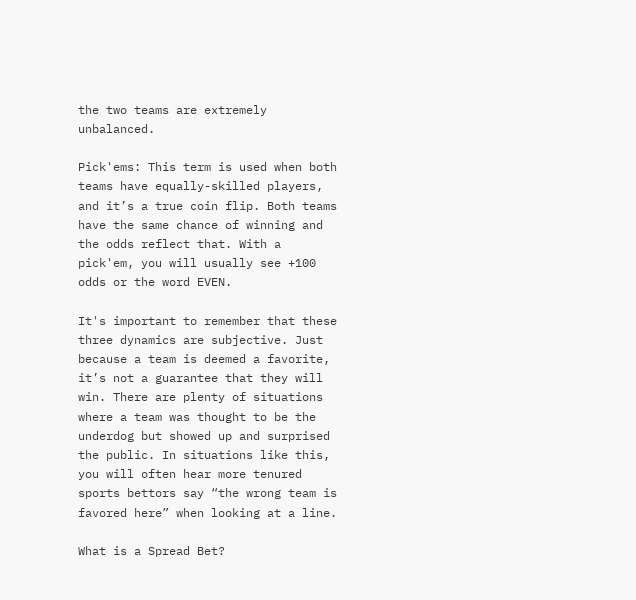the two teams are extremely unbalanced.

Pick'ems: This term is used when both teams have equally-skilled players, and it’s a true coin flip. Both teams have the same chance of winning and the odds reflect that. With a pick'em, you will usually see +100 odds or the word EVEN.

It's important to remember that these three dynamics are subjective. Just because a team is deemed a favorite, it’s not a guarantee that they will win. There are plenty of situations where a team was thought to be the underdog but showed up and surprised the public. In situations like this, you will often hear more tenured sports bettors say “the wrong team is favored here” when looking at a line.

What is a Spread Bet?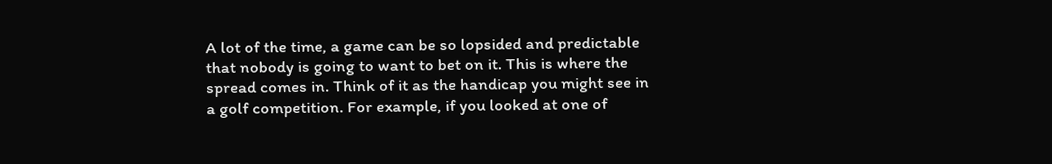A lot of the time, a game can be so lopsided and predictable that nobody is going to want to bet on it. This is where the spread comes in. Think of it as the handicap you might see in a golf competition. For example, if you looked at one of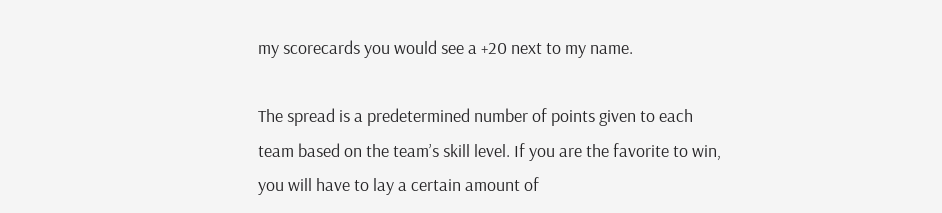my scorecards you would see a +20 next to my name.

The spread is a predetermined number of points given to each team based on the team’s skill level. If you are the favorite to win, you will have to lay a certain amount of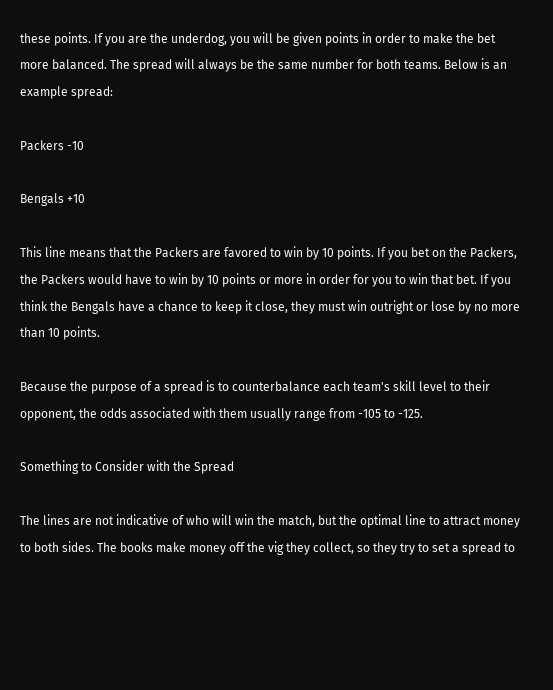these points. If you are the underdog, you will be given points in order to make the bet more balanced. The spread will always be the same number for both teams. Below is an example spread:

Packers -10

Bengals +10

This line means that the Packers are favored to win by 10 points. If you bet on the Packers, the Packers would have to win by 10 points or more in order for you to win that bet. If you think the Bengals have a chance to keep it close, they must win outright or lose by no more than 10 points.

Because the purpose of a spread is to counterbalance each team's skill level to their opponent, the odds associated with them usually range from -105 to -125.

Something to Consider with the Spread

The lines are not indicative of who will win the match, but the optimal line to attract money to both sides. The books make money off the vig they collect, so they try to set a spread to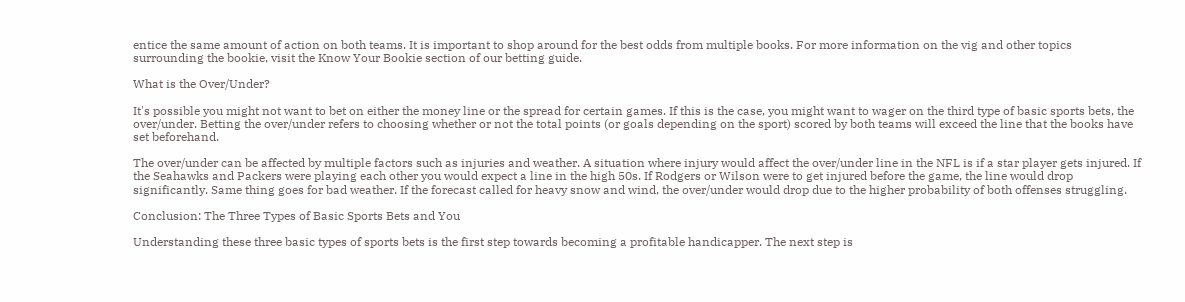entice the same amount of action on both teams. It is important to shop around for the best odds from multiple books. For more information on the vig and other topics surrounding the bookie, visit the Know Your Bookie section of our betting guide.

What is the Over/Under?

It's possible you might not want to bet on either the money line or the spread for certain games. If this is the case, you might want to wager on the third type of basic sports bets, the over/under. Betting the over/under refers to choosing whether or not the total points (or goals depending on the sport) scored by both teams will exceed the line that the books have set beforehand.

The over/under can be affected by multiple factors such as injuries and weather. A situation where injury would affect the over/under line in the NFL is if a star player gets injured. If the Seahawks and Packers were playing each other you would expect a line in the high 50s. If Rodgers or Wilson were to get injured before the game, the line would drop significantly. Same thing goes for bad weather. If the forecast called for heavy snow and wind, the over/under would drop due to the higher probability of both offenses struggling.

Conclusion: The Three Types of Basic Sports Bets and You

Understanding these three basic types of sports bets is the first step towards becoming a profitable handicapper. The next step is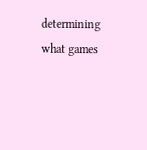determining what games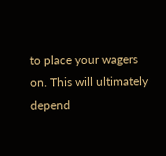to place your wagers on. This will ultimately depend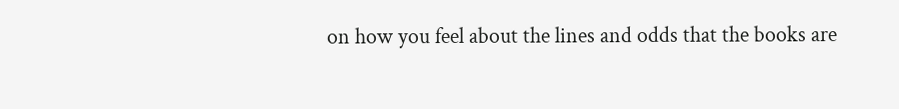on how you feel about the lines and odds that the books are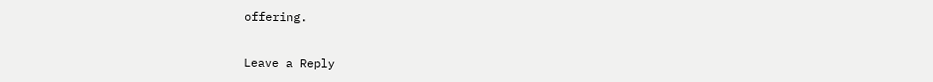offering.


Leave a Reply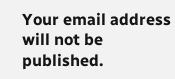Your email address will not be published.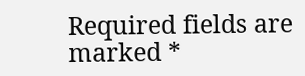Required fields are marked *